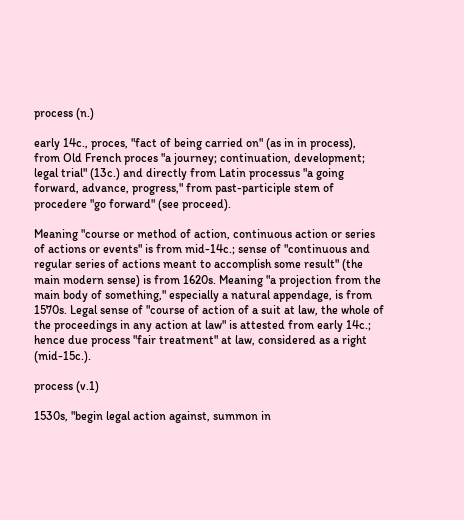process (n.)

early 14c., proces, "fact of being carried on" (as in in process), from Old French proces "a journey; continuation, development; legal trial" (13c.) and directly from Latin processus "a going forward, advance, progress," from past-participle stem of procedere "go forward" (see proceed).

Meaning "course or method of action, continuous action or series of actions or events" is from mid-14c.; sense of "continuous and regular series of actions meant to accomplish some result" (the main modern sense) is from 1620s. Meaning "a projection from the main body of something," especially a natural appendage, is from 1570s. Legal sense of "course of action of a suit at law, the whole of the proceedings in any action at law" is attested from early 14c.; hence due process "fair treatment" at law, considered as a right (mid-15c.).

process (v.1)

1530s, "begin legal action against, summon in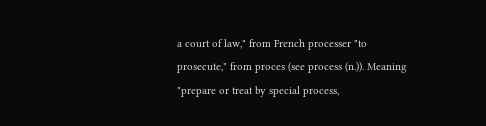a court of law," from French processer "to prosecute," from proces (see process (n.)). Meaning "prepare or treat by special process,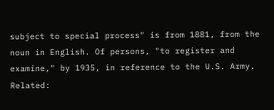subject to special process" is from 1881, from the noun in English. Of persons, "to register and examine," by 1935, in reference to the U.S. Army. Related: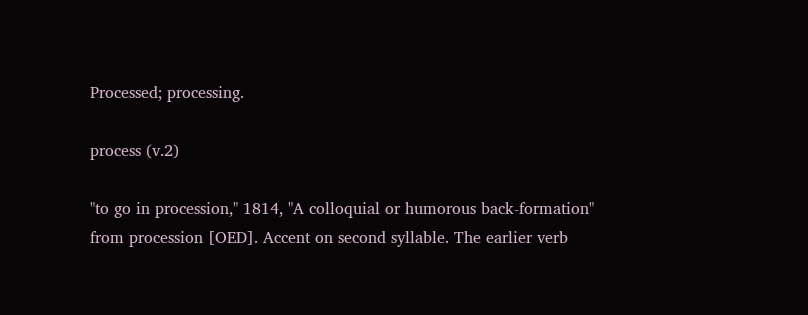Processed; processing.

process (v.2)

"to go in procession," 1814, "A colloquial or humorous back-formation" from procession [OED]. Accent on second syllable. The earlier verb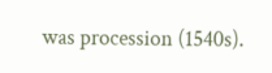was procession (1540s).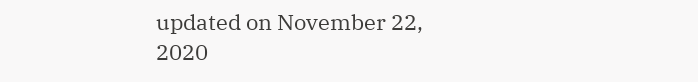updated on November 22, 2020